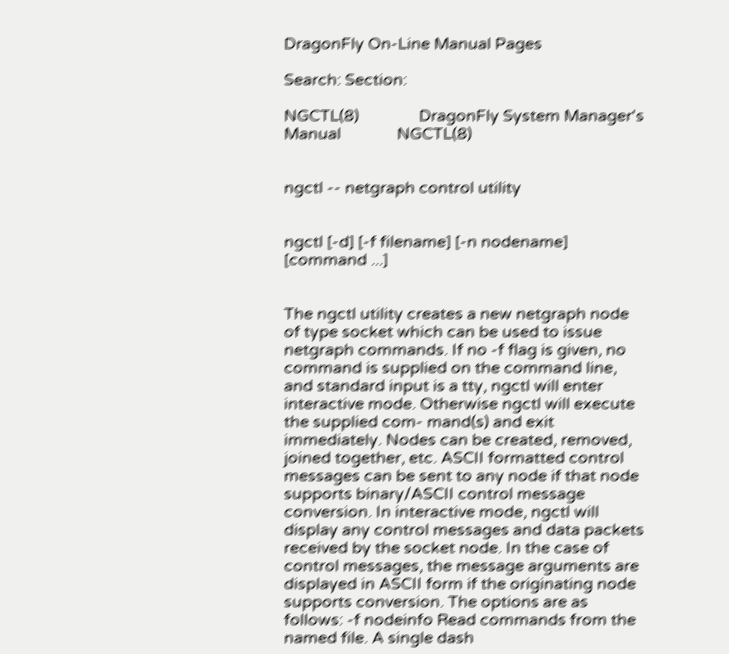DragonFly On-Line Manual Pages

Search: Section:

NGCTL(8)               DragonFly System Manager's Manual              NGCTL(8)


ngctl -- netgraph control utility


ngctl [-d] [-f filename] [-n nodename] [command ...]


The ngctl utility creates a new netgraph node of type socket which can be used to issue netgraph commands. If no -f flag is given, no command is supplied on the command line, and standard input is a tty, ngctl will enter interactive mode. Otherwise ngctl will execute the supplied com- mand(s) and exit immediately. Nodes can be created, removed, joined together, etc. ASCII formatted control messages can be sent to any node if that node supports binary/ASCII control message conversion. In interactive mode, ngctl will display any control messages and data packets received by the socket node. In the case of control messages, the message arguments are displayed in ASCII form if the originating node supports conversion. The options are as follows: -f nodeinfo Read commands from the named file. A single dash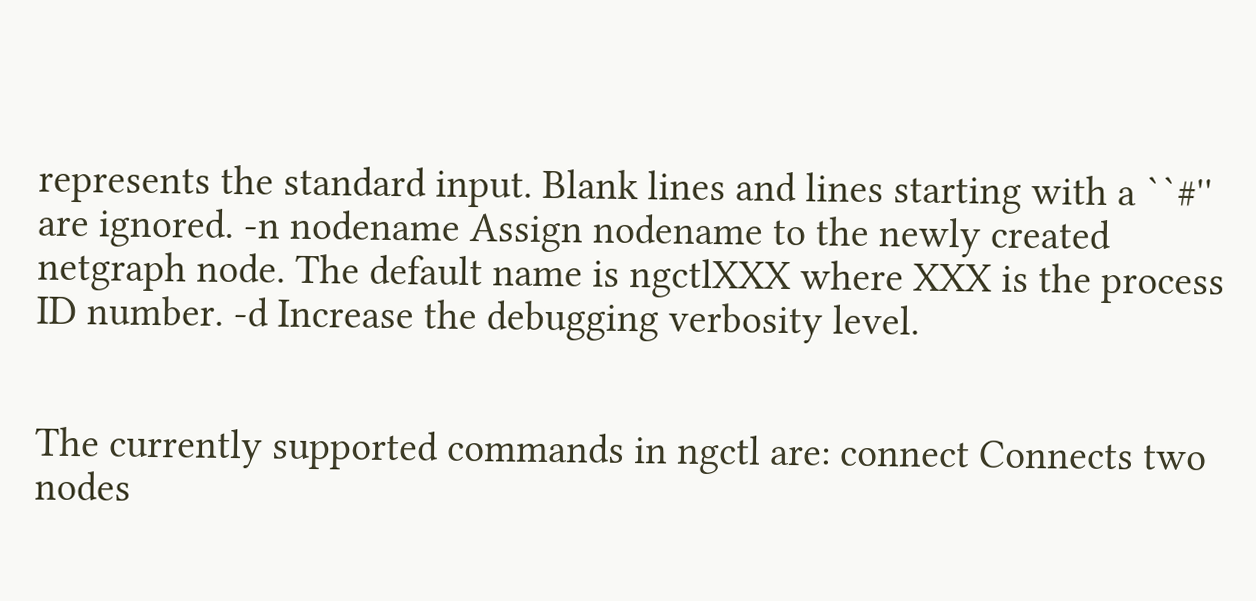represents the standard input. Blank lines and lines starting with a ``#'' are ignored. -n nodename Assign nodename to the newly created netgraph node. The default name is ngctlXXX where XXX is the process ID number. -d Increase the debugging verbosity level.


The currently supported commands in ngctl are: connect Connects two nodes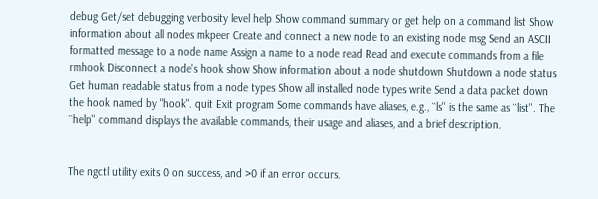debug Get/set debugging verbosity level help Show command summary or get help on a command list Show information about all nodes mkpeer Create and connect a new node to an existing node msg Send an ASCII formatted message to a node name Assign a name to a node read Read and execute commands from a file rmhook Disconnect a node's hook show Show information about a node shutdown Shutdown a node status Get human readable status from a node types Show all installed node types write Send a data packet down the hook named by "hook". quit Exit program Some commands have aliases, e.g., ``ls'' is the same as ``list''. The ``help'' command displays the available commands, their usage and aliases, and a brief description.


The ngctl utility exits 0 on success, and >0 if an error occurs.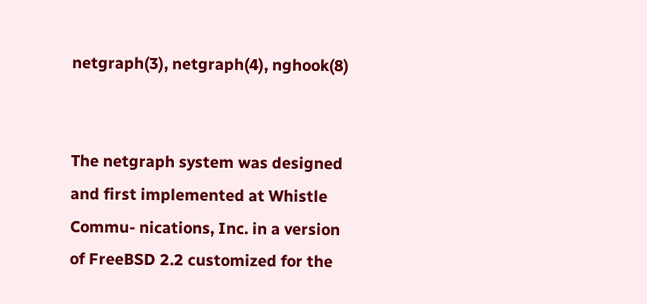netgraph(3), netgraph(4), nghook(8)


The netgraph system was designed and first implemented at Whistle Commu- nications, Inc. in a version of FreeBSD 2.2 customized for the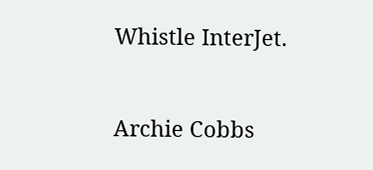Whistle InterJet.


Archie Cobbs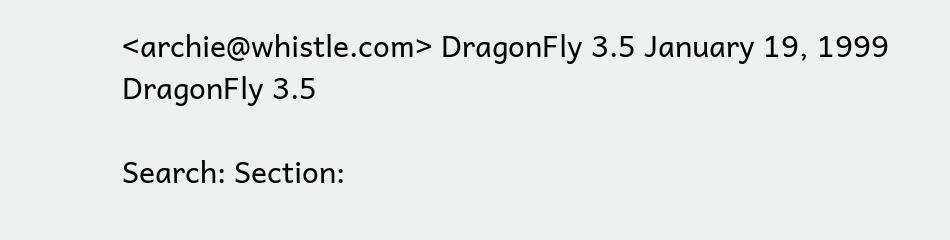<archie@whistle.com> DragonFly 3.5 January 19, 1999 DragonFly 3.5

Search: Section: